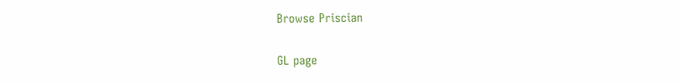Browse Priscian

GL page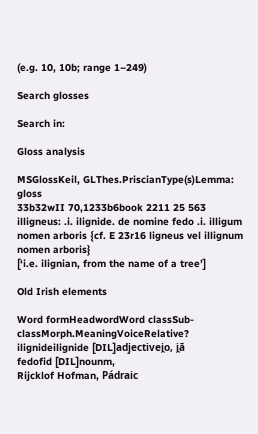(e.g. 10, 10b; range 1–249)

Search glosses

Search in:

Gloss analysis

MSGlossKeil, GLThes.PriscianType(s)Lemma: gloss
33b32wII 70,1233b6book 2211 25 563 illigneus: .i. ilignide. de nomine fedo .i. illigum nomen arboris {cf. E 23r16 ligneus vel illignum nomen arboris}
[‘i.e. ilignian, from the name of a tree’]

Old Irish elements

Word formHeadwordWord classSub-classMorph.MeaningVoiceRelative?
ilignideilignide [DIL]adjectivei̯o, i̯ā
fedofid [DIL]nounm,
Rijcklof Hofman, Pádraic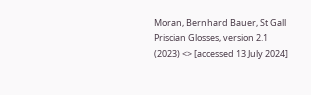Moran, Bernhard Bauer, St Gall Priscian Glosses, version 2.1 (2023) <> [accessed 13 July 2024]